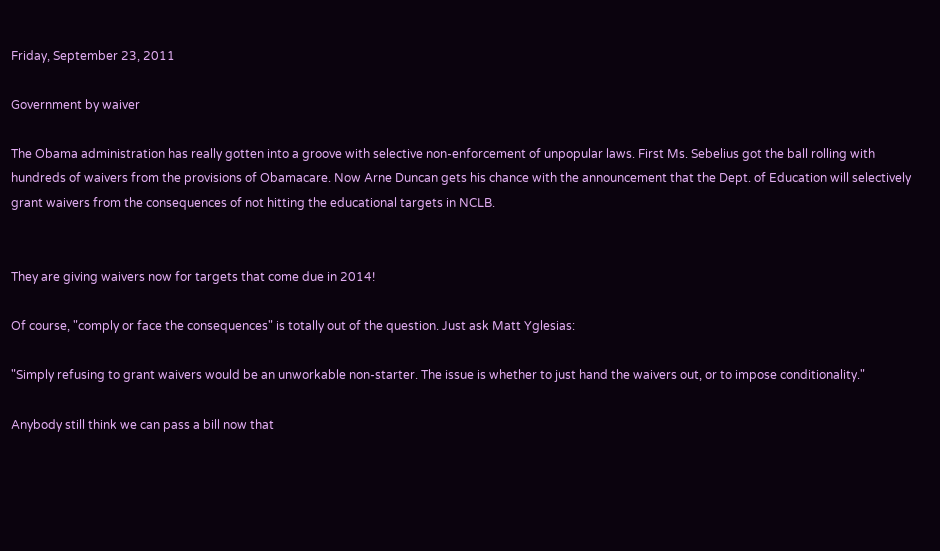Friday, September 23, 2011

Government by waiver

The Obama administration has really gotten into a groove with selective non-enforcement of unpopular laws. First Ms. Sebelius got the ball rolling with hundreds of waivers from the provisions of Obamacare. Now Arne Duncan gets his chance with the announcement that the Dept. of Education will selectively grant waivers from the consequences of not hitting the educational targets in NCLB.


They are giving waivers now for targets that come due in 2014!

Of course, "comply or face the consequences" is totally out of the question. Just ask Matt Yglesias:

"Simply refusing to grant waivers would be an unworkable non-starter. The issue is whether to just hand the waivers out, or to impose conditionality."

Anybody still think we can pass a bill now that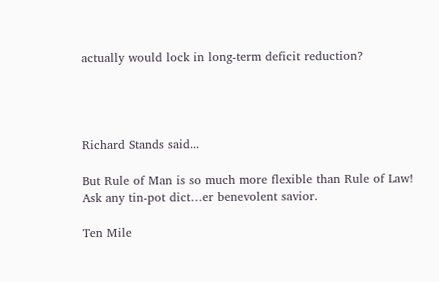actually would lock in long-term deficit reduction?




Richard Stands said...

But Rule of Man is so much more flexible than Rule of Law! Ask any tin-pot dict…er benevolent savior.

Ten Mile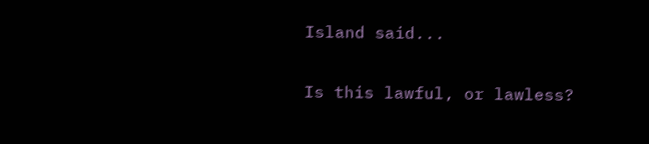Island said...

Is this lawful, or lawless?